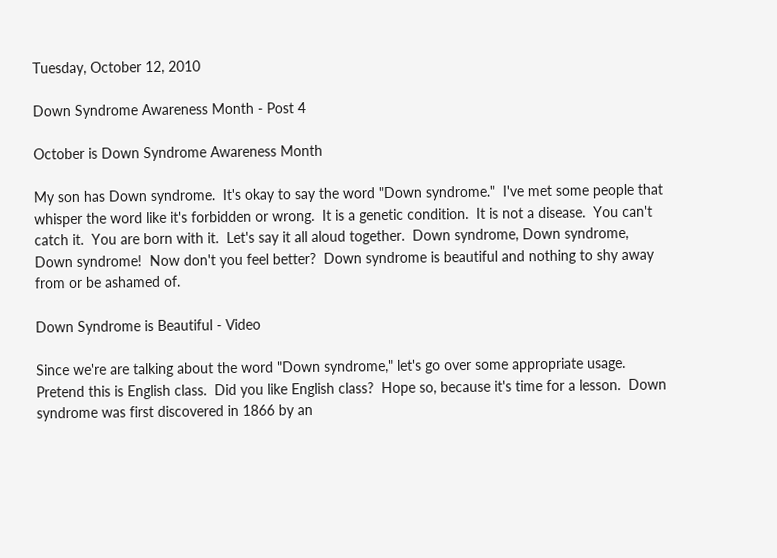Tuesday, October 12, 2010

Down Syndrome Awareness Month - Post 4

October is Down Syndrome Awareness Month

My son has Down syndrome.  It's okay to say the word "Down syndrome."  I've met some people that whisper the word like it's forbidden or wrong.  It is a genetic condition.  It is not a disease.  You can't catch it.  You are born with it.  Let's say it all aloud together.  Down syndrome, Down syndrome, Down syndrome!  Now don't you feel better?  Down syndrome is beautiful and nothing to shy away from or be ashamed of.

Down Syndrome is Beautiful - Video

Since we're are talking about the word "Down syndrome," let's go over some appropriate usage.  Pretend this is English class.  Did you like English class?  Hope so, because it's time for a lesson.  Down syndrome was first discovered in 1866 by an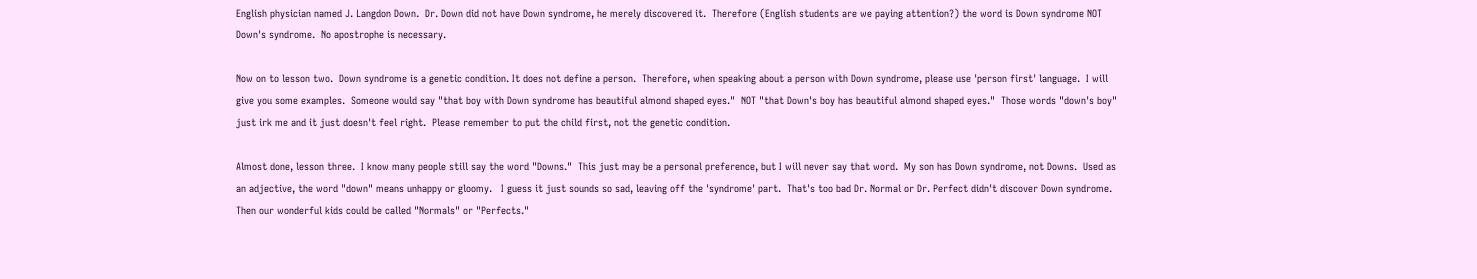English physician named J. Langdon Down.  Dr. Down did not have Down syndrome, he merely discovered it.  Therefore (English students are we paying attention?) the word is Down syndrome NOT Down's syndrome.  No apostrophe is necessary.

Now on to lesson two.  Down syndrome is a genetic condition. It does not define a person.  Therefore, when speaking about a person with Down syndrome, please use 'person first' language.  I will give you some examples.  Someone would say "that boy with Down syndrome has beautiful almond shaped eyes."  NOT "that Down's boy has beautiful almond shaped eyes."  Those words "down's boy" just irk me and it just doesn't feel right.  Please remember to put the child first, not the genetic condition.

Almost done, lesson three.  I know many people still say the word "Downs."  This just may be a personal preference, but I will never say that word.  My son has Down syndrome, not Downs.  Used as an adjective, the word "down" means unhappy or gloomy.   I guess it just sounds so sad, leaving off the 'syndrome' part.  That's too bad Dr. Normal or Dr. Perfect didn't discover Down syndrome.  Then our wonderful kids could be called "Normals" or "Perfects."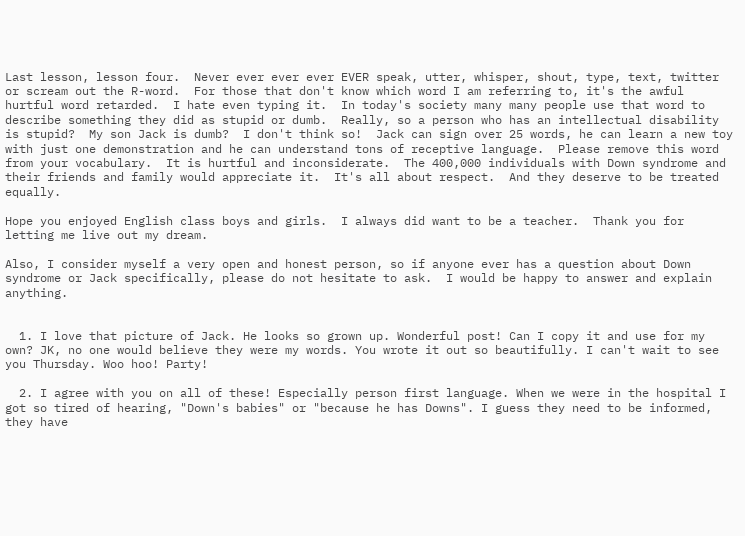Last lesson, lesson four.  Never ever ever ever EVER speak, utter, whisper, shout, type, text, twitter or scream out the R-word.  For those that don't know which word I am referring to, it's the awful hurtful word retarded.  I hate even typing it.  In today's society many many people use that word to describe something they did as stupid or dumb.  Really, so a person who has an intellectual disability is stupid?  My son Jack is dumb?  I don't think so!  Jack can sign over 25 words, he can learn a new toy with just one demonstration and he can understand tons of receptive language.  Please remove this word from your vocabulary.  It is hurtful and inconsiderate.  The 400,000 individuals with Down syndrome and their friends and family would appreciate it.  It's all about respect.  And they deserve to be treated equally.

Hope you enjoyed English class boys and girls.  I always did want to be a teacher.  Thank you for letting me live out my dream.

Also, I consider myself a very open and honest person, so if anyone ever has a question about Down syndrome or Jack specifically, please do not hesitate to ask.  I would be happy to answer and explain anything.


  1. I love that picture of Jack. He looks so grown up. Wonderful post! Can I copy it and use for my own? JK, no one would believe they were my words. You wrote it out so beautifully. I can't wait to see you Thursday. Woo hoo! Party!

  2. I agree with you on all of these! Especially person first language. When we were in the hospital I got so tired of hearing, "Down's babies" or "because he has Downs". I guess they need to be informed, they have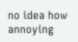no idea how annoying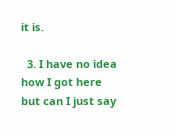it is.

  3. I have no idea how I got here but can I just say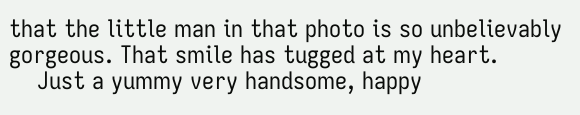that the little man in that photo is so unbelievably gorgeous. That smile has tugged at my heart.
    Just a yummy very handsome, happy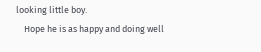looking little boy.
    Hope he is as happy and doing well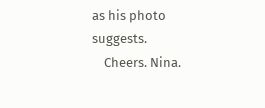as his photo suggests.
    Cheers. Nina.